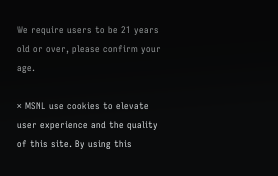We require users to be 21 years old or over, please confirm your age.

× MSNL use cookies to elevate user experience and the quality of this site. By using this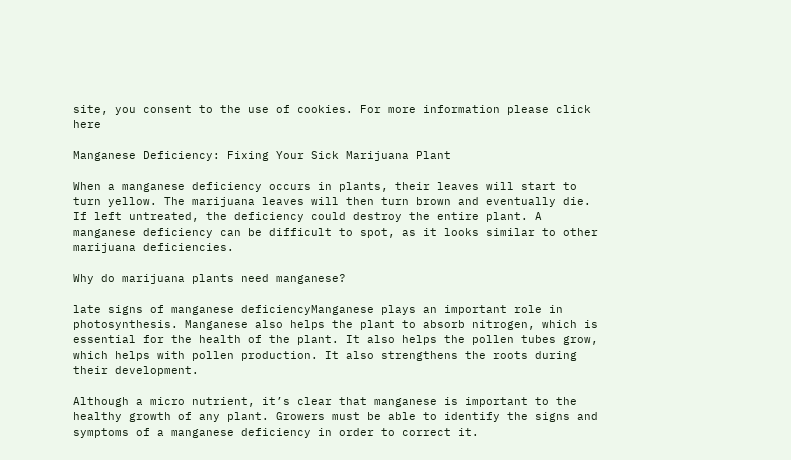site, you consent to the use of cookies. For more information please click here

Manganese Deficiency: Fixing Your Sick Marijuana Plant

When a manganese deficiency occurs in plants, their leaves will start to turn yellow. The marijuana leaves will then turn brown and eventually die. If left untreated, the deficiency could destroy the entire plant. A manganese deficiency can be difficult to spot, as it looks similar to other marijuana deficiencies.

Why do marijuana plants need manganese?

late signs of manganese deficiencyManganese plays an important role in photosynthesis. Manganese also helps the plant to absorb nitrogen, which is essential for the health of the plant. It also helps the pollen tubes grow, which helps with pollen production. It also strengthens the roots during their development.

Although a micro nutrient, it’s clear that manganese is important to the healthy growth of any plant. Growers must be able to identify the signs and symptoms of a manganese deficiency in order to correct it.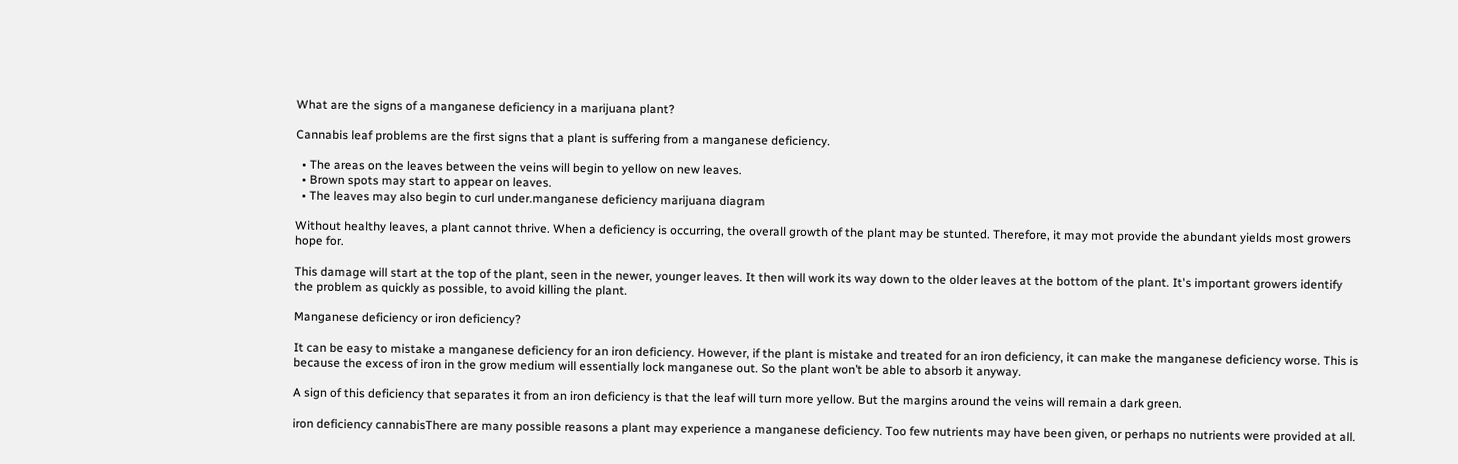What are the signs of a manganese deficiency in a marijuana plant?

Cannabis leaf problems are the first signs that a plant is suffering from a manganese deficiency.

  • The areas on the leaves between the veins will begin to yellow on new leaves.
  • Brown spots may start to appear on leaves.
  • The leaves may also begin to curl under.manganese deficiency marijuana diagram

Without healthy leaves, a plant cannot thrive. When a deficiency is occurring, the overall growth of the plant may be stunted. Therefore, it may mot provide the abundant yields most growers hope for.

This damage will start at the top of the plant, seen in the newer, younger leaves. It then will work its way down to the older leaves at the bottom of the plant. It's important growers identify the problem as quickly as possible, to avoid killing the plant.

Manganese deficiency or iron deficiency?

It can be easy to mistake a manganese deficiency for an iron deficiency. However, if the plant is mistake and treated for an iron deficiency, it can make the manganese deficiency worse. This is because the excess of iron in the grow medium will essentially lock manganese out. So the plant won’t be able to absorb it anyway.

A sign of this deficiency that separates it from an iron deficiency is that the leaf will turn more yellow. But the margins around the veins will remain a dark green.

iron deficiency cannabisThere are many possible reasons a plant may experience a manganese deficiency. Too few nutrients may have been given, or perhaps no nutrients were provided at all.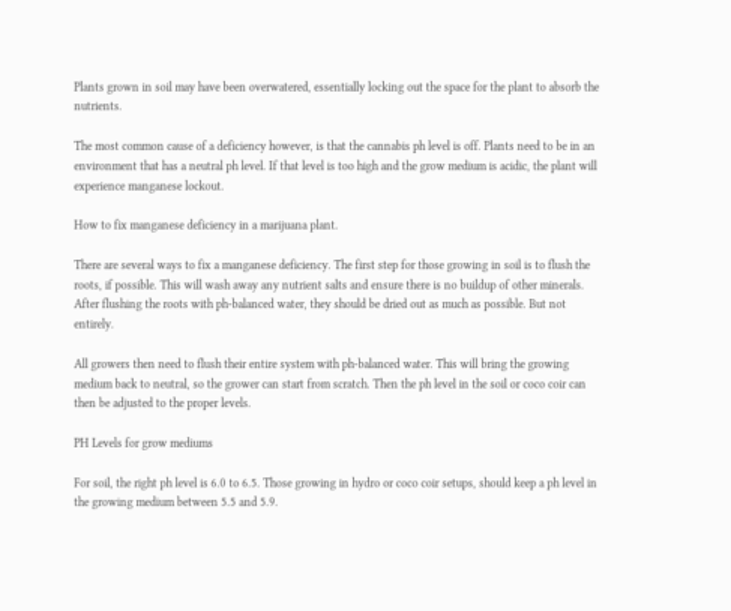Plants grown in soil may have been overwatered, essentially locking out the space for the plant to absorb the nutrients.

The most common cause of a deficiency however, is that the cannabis ph level is off. Plants need to be in an environment that has a neutral ph level. If that level is too high and the grow medium is acidic, the plant will experience manganese lockout.

How to fix manganese deficiency in a marijuana plant.

There are several ways to fix a manganese deficiency. The first step for those growing in soil is to flush the roots, if possible. This will wash away any nutrient salts and ensure there is no buildup of other minerals. After flushing the roots with ph-balanced water, they should be dried out as much as possible. But not entirely.

All growers then need to flush their entire system with ph-balanced water. This will bring the growing medium back to neutral, so the grower can start from scratch. Then the ph level in the soil or coco coir can then be adjusted to the proper levels.

PH Levels for grow mediums

For soil, the right ph level is 6.0 to 6.5. Those growing in hydro or coco coir setups, should keep a ph level in the growing medium between 5.5 and 5.9.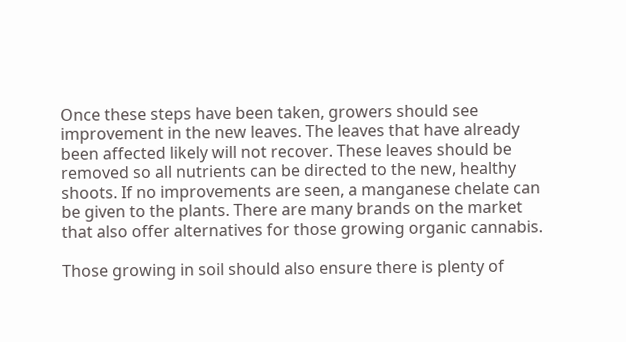Once these steps have been taken, growers should see improvement in the new leaves. The leaves that have already been affected likely will not recover. These leaves should be removed so all nutrients can be directed to the new, healthy shoots. If no improvements are seen, a manganese chelate can be given to the plants. There are many brands on the market that also offer alternatives for those growing organic cannabis.

Those growing in soil should also ensure there is plenty of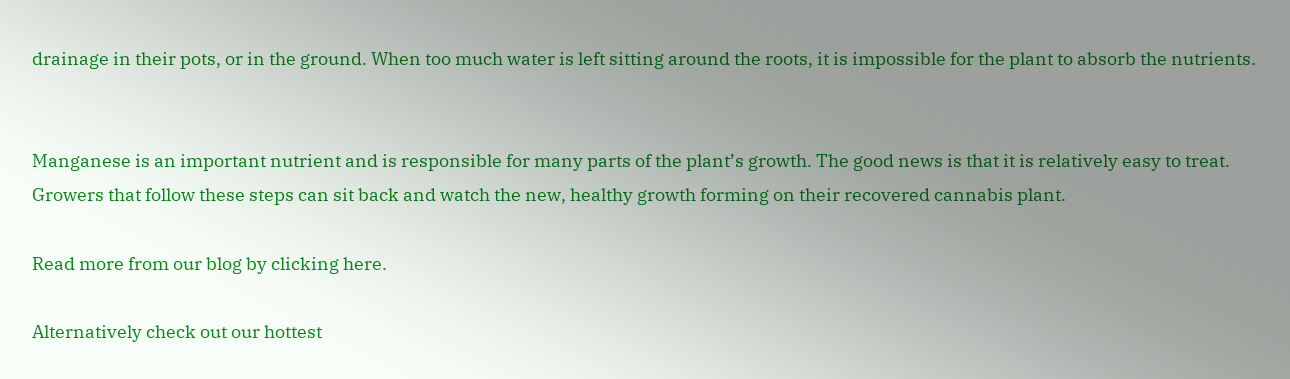drainage in their pots, or in the ground. When too much water is left sitting around the roots, it is impossible for the plant to absorb the nutrients.


Manganese is an important nutrient and is responsible for many parts of the plant’s growth. The good news is that it is relatively easy to treat. Growers that follow these steps can sit back and watch the new, healthy growth forming on their recovered cannabis plant.

Read more from our blog by clicking here.

Alternatively check out our hottest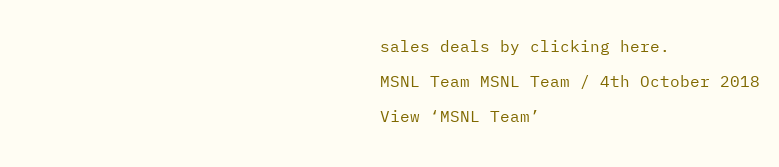sales deals by clicking here.

MSNL Team MSNL Team / 4th October 2018

View ‘MSNL Team’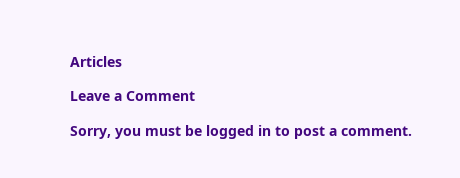Articles

Leave a Comment

Sorry, you must be logged in to post a comment.